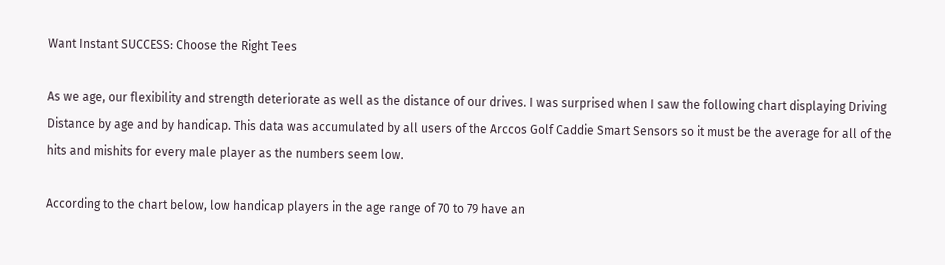Want Instant SUCCESS: Choose the Right Tees

As we age, our flexibility and strength deteriorate as well as the distance of our drives. I was surprised when I saw the following chart displaying Driving Distance by age and by handicap. This data was accumulated by all users of the Arccos Golf Caddie Smart Sensors so it must be the average for all of the hits and mishits for every male player as the numbers seem low.

According to the chart below, low handicap players in the age range of 70 to 79 have an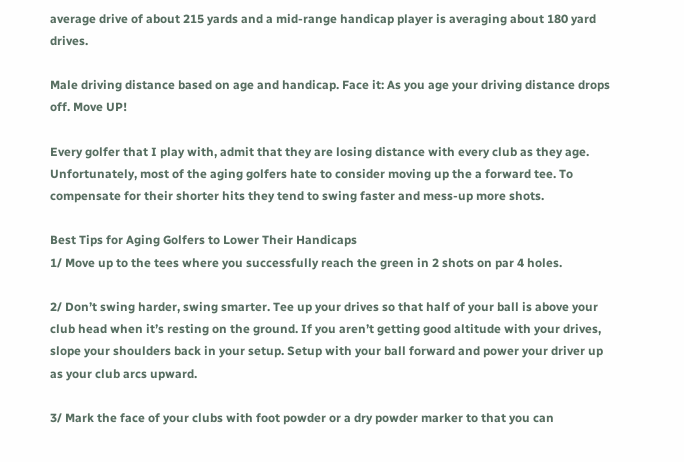average drive of about 215 yards and a mid-range handicap player is averaging about 180 yard drives.

Male driving distance based on age and handicap. Face it: As you age your driving distance drops off. Move UP!

Every golfer that I play with, admit that they are losing distance with every club as they age. Unfortunately, most of the aging golfers hate to consider moving up the a forward tee. To compensate for their shorter hits they tend to swing faster and mess-up more shots.

Best Tips for Aging Golfers to Lower Their Handicaps
1/ Move up to the tees where you successfully reach the green in 2 shots on par 4 holes.

2/ Don’t swing harder, swing smarter. Tee up your drives so that half of your ball is above your club head when it’s resting on the ground. If you aren’t getting good altitude with your drives, slope your shoulders back in your setup. Setup with your ball forward and power your driver up as your club arcs upward.

3/ Mark the face of your clubs with foot powder or a dry powder marker to that you can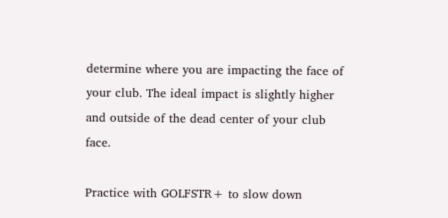determine where you are impacting the face of your club. The ideal impact is slightly higher and outside of the dead center of your club face.

Practice with GOLFSTR+ to slow down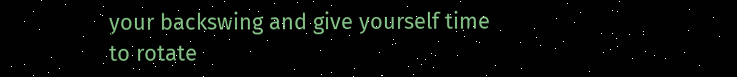your backswing and give yourself time to rotate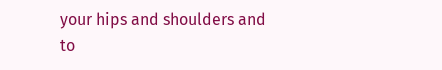your hips and shoulders and to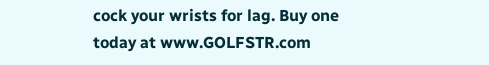cock your wrists for lag. Buy one today at www.GOLFSTR.com